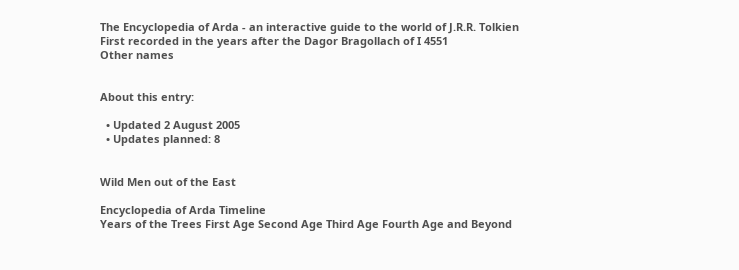The Encyclopedia of Arda - an interactive guide to the world of J.R.R. Tolkien
First recorded in the years after the Dagor Bragollach of I 4551
Other names


About this entry:

  • Updated 2 August 2005
  • Updates planned: 8


Wild Men out of the East

Encyclopedia of Arda Timeline
Years of the Trees First Age Second Age Third Age Fourth Age and Beyond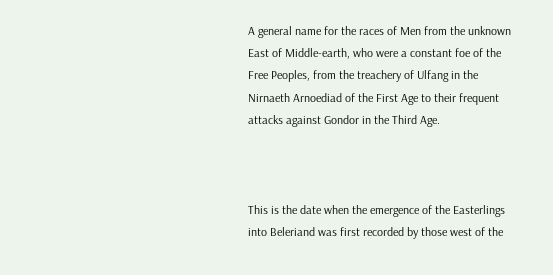A general name for the races of Men from the unknown East of Middle-earth, who were a constant foe of the Free Peoples, from the treachery of Ulfang in the Nirnaeth Arnoediad of the First Age to their frequent attacks against Gondor in the Third Age.



This is the date when the emergence of the Easterlings into Beleriand was first recorded by those west of the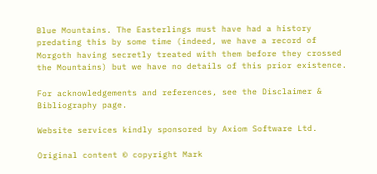Blue Mountains. The Easterlings must have had a history predating this by some time (indeed, we have a record of Morgoth having secretly treated with them before they crossed the Mountains) but we have no details of this prior existence.

For acknowledgements and references, see the Disclaimer & Bibliography page.

Website services kindly sponsored by Axiom Software Ltd.

Original content © copyright Mark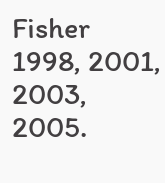Fisher 1998, 2001, 2003, 2005.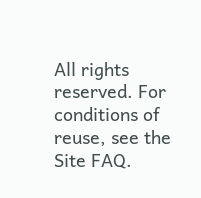All rights reserved. For conditions of reuse, see the Site FAQ.